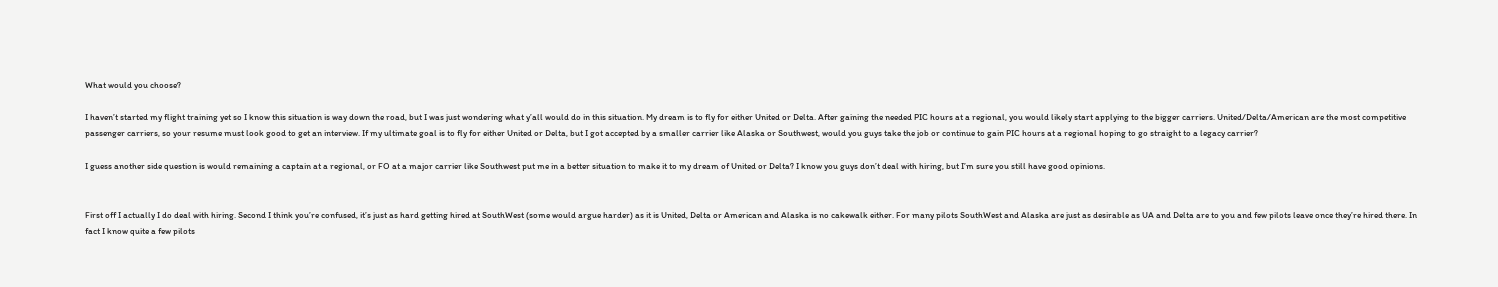What would you choose?

I haven’t started my flight training yet so I know this situation is way down the road, but I was just wondering what y’all would do in this situation. My dream is to fly for either United or Delta. After gaining the needed PIC hours at a regional, you would likely start applying to the bigger carriers. United/Delta/American are the most competitive passenger carriers, so your resume must look good to get an interview. If my ultimate goal is to fly for either United or Delta, but I got accepted by a smaller carrier like Alaska or Southwest, would you guys take the job or continue to gain PIC hours at a regional hoping to go straight to a legacy carrier?

I guess another side question is would remaining a captain at a regional, or FO at a major carrier like Southwest put me in a better situation to make it to my dream of United or Delta? I know you guys don’t deal with hiring, but I’m sure you still have good opinions.


First off I actually I do deal with hiring. Second I think you’re confused, it’s just as hard getting hired at SouthWest (some would argue harder) as it is United, Delta or American and Alaska is no cakewalk either. For many pilots SouthWest and Alaska are just as desirable as UA and Delta are to you and few pilots leave once they’re hired there. In fact I know quite a few pilots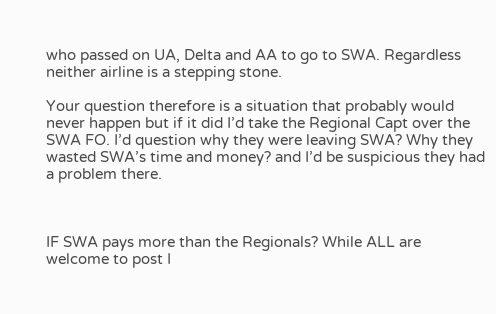who passed on UA, Delta and AA to go to SWA. Regardless neither airline is a stepping stone.

Your question therefore is a situation that probably would never happen but if it did I’d take the Regional Capt over the SWA FO. I’d question why they were leaving SWA? Why they wasted SWA’s time and money? and I’d be suspicious they had a problem there.



IF SWA pays more than the Regionals? While ALL are welcome to post I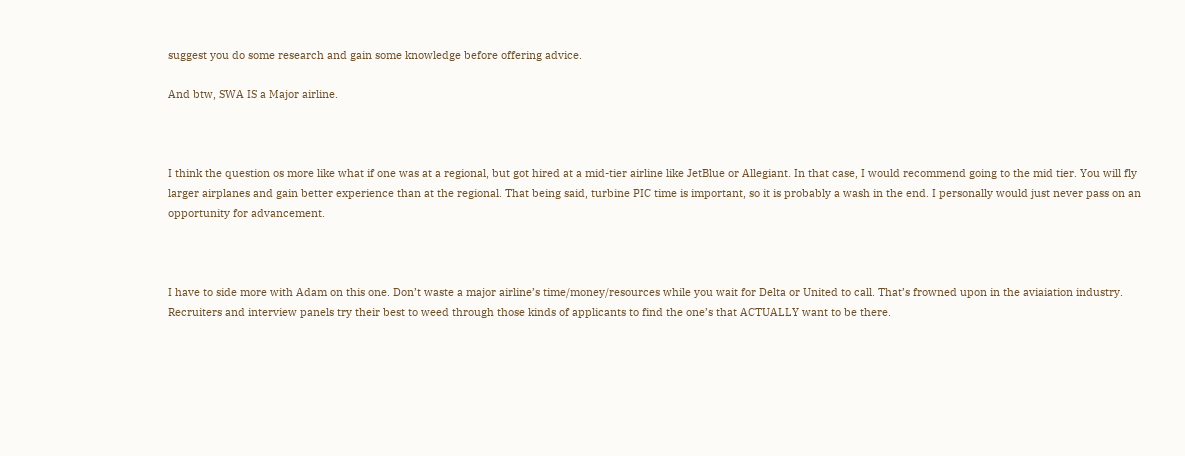suggest you do some research and gain some knowledge before offering advice.

And btw, SWA IS a Major airline.



I think the question os more like what if one was at a regional, but got hired at a mid-tier airline like JetBlue or Allegiant. In that case, I would recommend going to the mid tier. You will fly larger airplanes and gain better experience than at the regional. That being said, turbine PIC time is important, so it is probably a wash in the end. I personally would just never pass on an opportunity for advancement.



I have to side more with Adam on this one. Don’t waste a major airline’s time/money/resources while you wait for Delta or United to call. That’s frowned upon in the aviaiation industry. Recruiters and interview panels try their best to weed through those kinds of applicants to find the one’s that ACTUALLY want to be there.